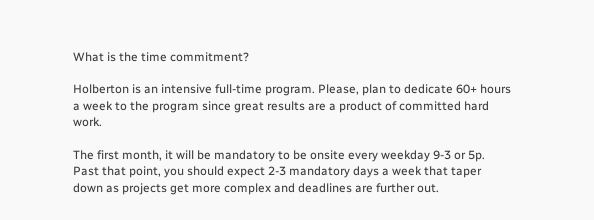What is the time commitment?

Holberton is an intensive full-time program. Please, plan to dedicate 60+ hours a week to the program since great results are a product of committed hard work.

The first month, it will be mandatory to be onsite every weekday 9-3 or 5p. Past that point, you should expect 2-3 mandatory days a week that taper down as projects get more complex and deadlines are further out.